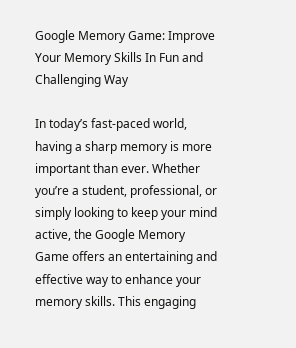Google Memory Game: Improve Your Memory Skills In Fun and Challenging Way

In today’s fast-paced world, having a sharp memory is more important than ever. Whether you’re a student, professional, or simply looking to keep your mind active, the Google Memory Game offers an entertaining and effective way to enhance your memory skills. This engaging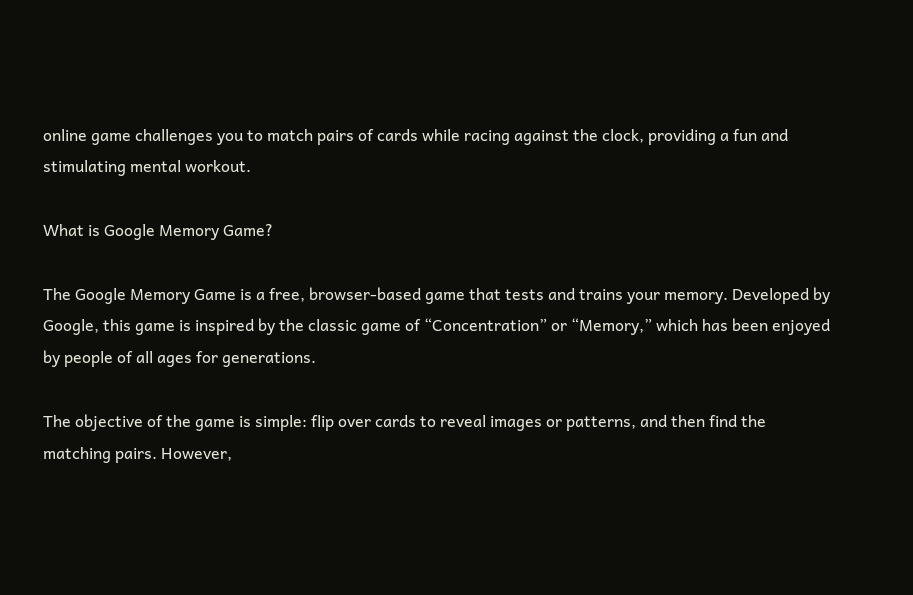online game challenges you to match pairs of cards while racing against the clock, providing a fun and stimulating mental workout.

What is Google Memory Game?

The Google Memory Game is a free, browser-based game that tests and trains your memory. Developed by Google, this game is inspired by the classic game of “Concentration” or “Memory,” which has been enjoyed by people of all ages for generations.

The objective of the game is simple: flip over cards to reveal images or patterns, and then find the matching pairs. However,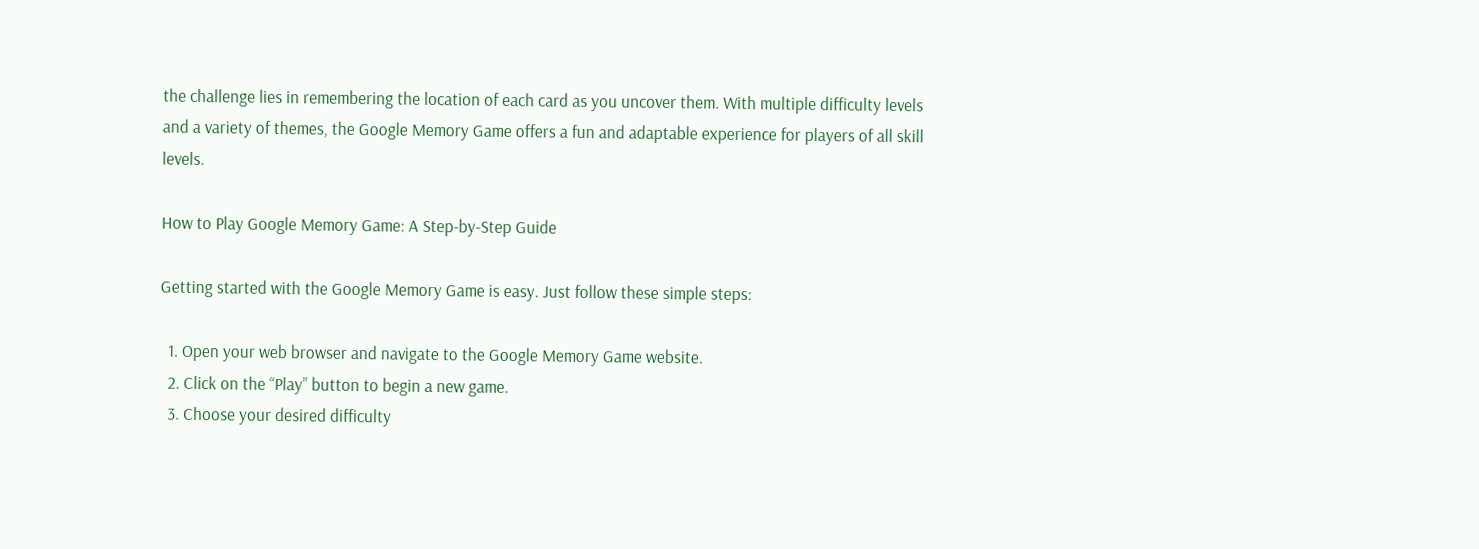the challenge lies in remembering the location of each card as you uncover them. With multiple difficulty levels and a variety of themes, the Google Memory Game offers a fun and adaptable experience for players of all skill levels.

How to Play Google Memory Game: A Step-by-Step Guide

Getting started with the Google Memory Game is easy. Just follow these simple steps:

  1. Open your web browser and navigate to the Google Memory Game website.
  2. Click on the “Play” button to begin a new game.
  3. Choose your desired difficulty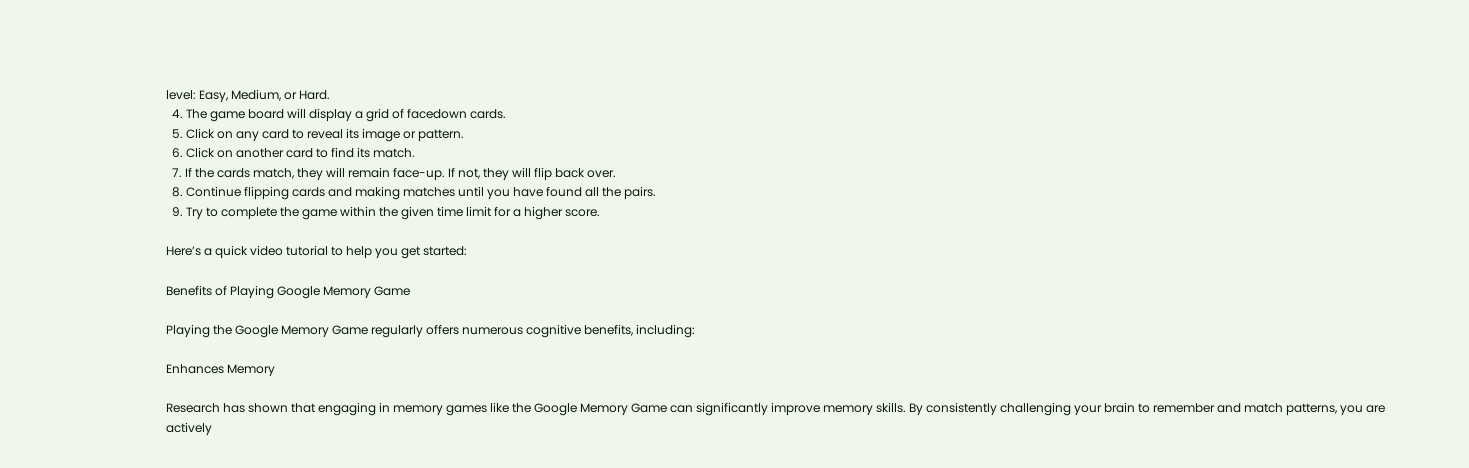level: Easy, Medium, or Hard.
  4. The game board will display a grid of facedown cards.
  5. Click on any card to reveal its image or pattern.
  6. Click on another card to find its match.
  7. If the cards match, they will remain face-up. If not, they will flip back over.
  8. Continue flipping cards and making matches until you have found all the pairs.
  9. Try to complete the game within the given time limit for a higher score.

Here’s a quick video tutorial to help you get started:

Benefits of Playing Google Memory Game

Playing the Google Memory Game regularly offers numerous cognitive benefits, including:

Enhances Memory

Research has shown that engaging in memory games like the Google Memory Game can significantly improve memory skills. By consistently challenging your brain to remember and match patterns, you are actively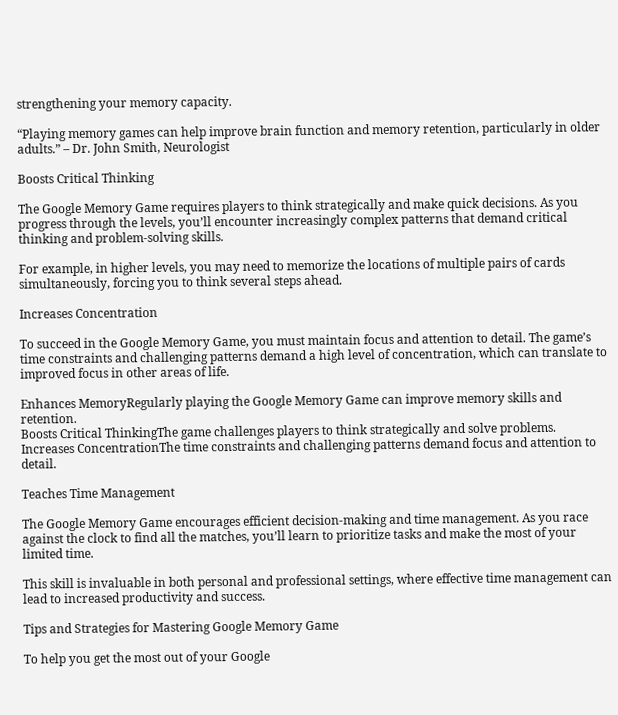strengthening your memory capacity.

“Playing memory games can help improve brain function and memory retention, particularly in older adults.” – Dr. John Smith, Neurologist

Boosts Critical Thinking

The Google Memory Game requires players to think strategically and make quick decisions. As you progress through the levels, you’ll encounter increasingly complex patterns that demand critical thinking and problem-solving skills.

For example, in higher levels, you may need to memorize the locations of multiple pairs of cards simultaneously, forcing you to think several steps ahead.

Increases Concentration

To succeed in the Google Memory Game, you must maintain focus and attention to detail. The game’s time constraints and challenging patterns demand a high level of concentration, which can translate to improved focus in other areas of life.

Enhances MemoryRegularly playing the Google Memory Game can improve memory skills and retention.
Boosts Critical ThinkingThe game challenges players to think strategically and solve problems.
Increases ConcentrationThe time constraints and challenging patterns demand focus and attention to detail.

Teaches Time Management

The Google Memory Game encourages efficient decision-making and time management. As you race against the clock to find all the matches, you’ll learn to prioritize tasks and make the most of your limited time.

This skill is invaluable in both personal and professional settings, where effective time management can lead to increased productivity and success.

Tips and Strategies for Mastering Google Memory Game

To help you get the most out of your Google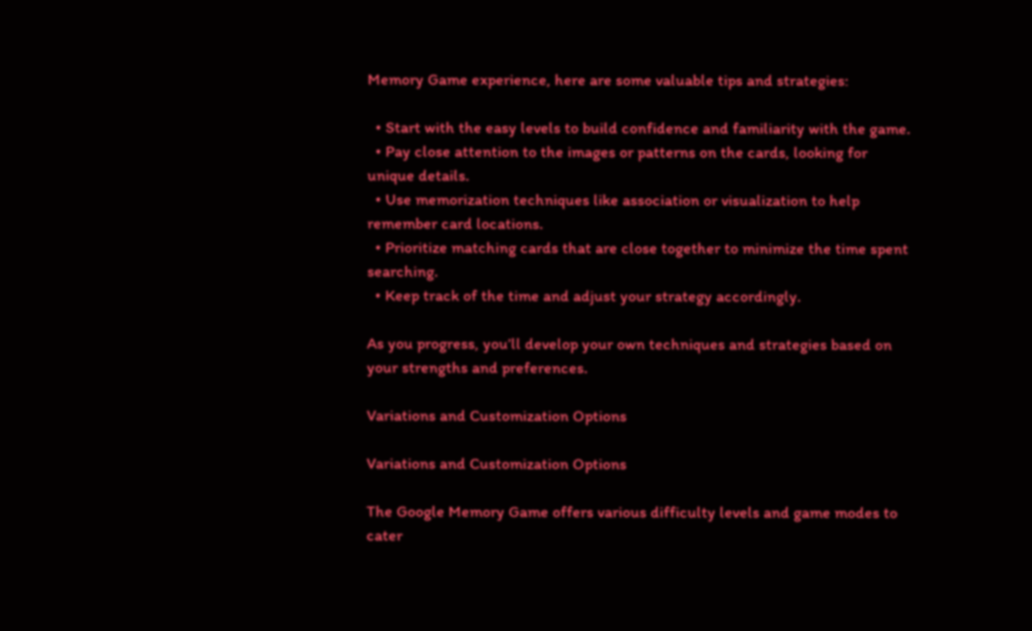Memory Game experience, here are some valuable tips and strategies:

  • Start with the easy levels to build confidence and familiarity with the game.
  • Pay close attention to the images or patterns on the cards, looking for unique details.
  • Use memorization techniques like association or visualization to help remember card locations.
  • Prioritize matching cards that are close together to minimize the time spent searching.
  • Keep track of the time and adjust your strategy accordingly.

As you progress, you’ll develop your own techniques and strategies based on your strengths and preferences.

Variations and Customization Options

Variations and Customization Options

The Google Memory Game offers various difficulty levels and game modes to cater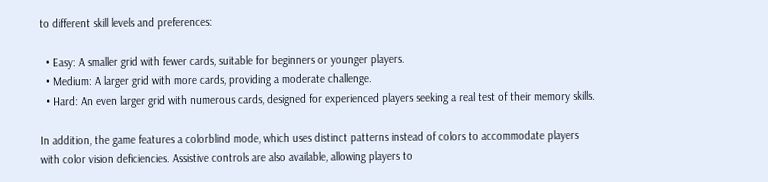to different skill levels and preferences:

  • Easy: A smaller grid with fewer cards, suitable for beginners or younger players.
  • Medium: A larger grid with more cards, providing a moderate challenge.
  • Hard: An even larger grid with numerous cards, designed for experienced players seeking a real test of their memory skills.

In addition, the game features a colorblind mode, which uses distinct patterns instead of colors to accommodate players with color vision deficiencies. Assistive controls are also available, allowing players to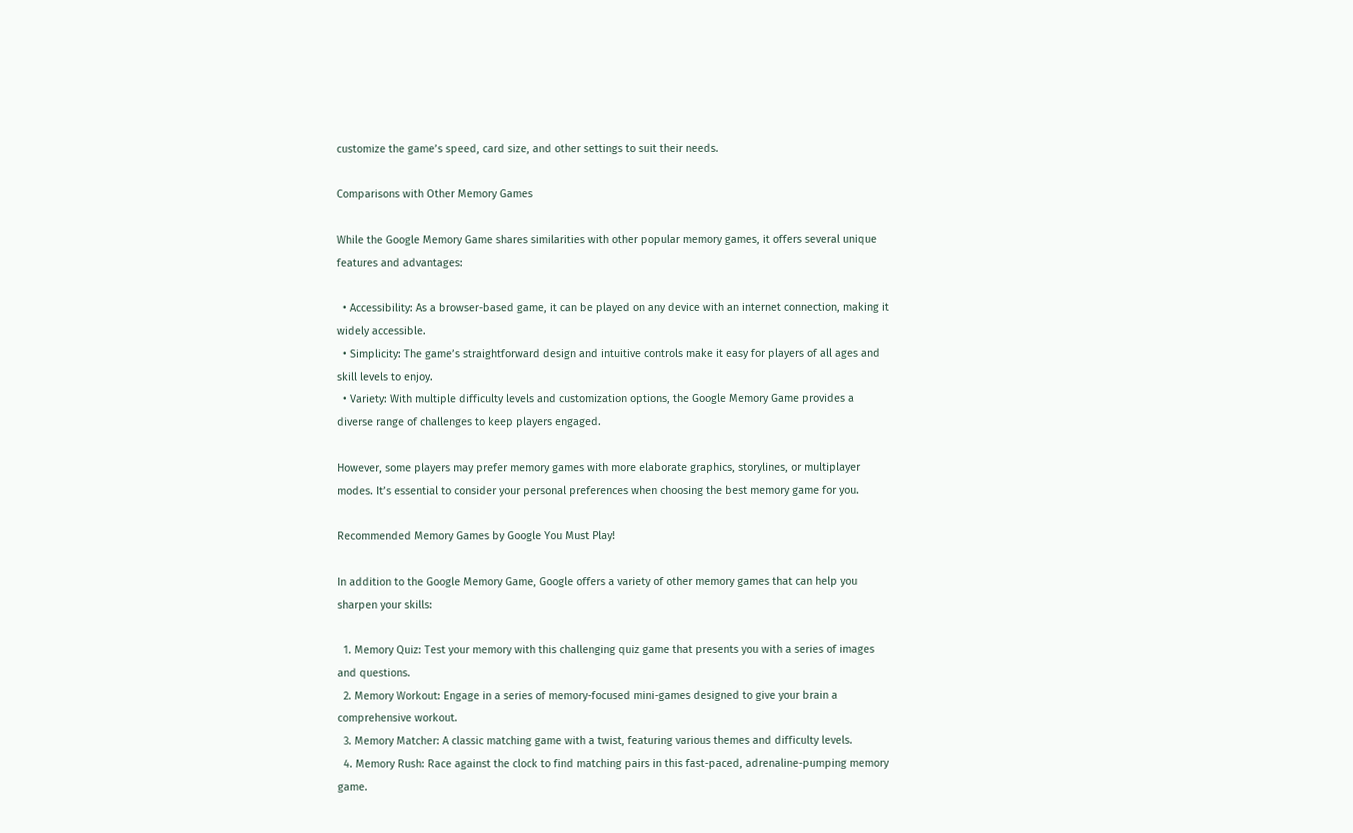customize the game’s speed, card size, and other settings to suit their needs.

Comparisons with Other Memory Games

While the Google Memory Game shares similarities with other popular memory games, it offers several unique features and advantages:

  • Accessibility: As a browser-based game, it can be played on any device with an internet connection, making it widely accessible.
  • Simplicity: The game’s straightforward design and intuitive controls make it easy for players of all ages and skill levels to enjoy.
  • Variety: With multiple difficulty levels and customization options, the Google Memory Game provides a diverse range of challenges to keep players engaged.

However, some players may prefer memory games with more elaborate graphics, storylines, or multiplayer modes. It’s essential to consider your personal preferences when choosing the best memory game for you.

Recommended Memory Games by Google You Must Play!

In addition to the Google Memory Game, Google offers a variety of other memory games that can help you sharpen your skills:

  1. Memory Quiz: Test your memory with this challenging quiz game that presents you with a series of images and questions.
  2. Memory Workout: Engage in a series of memory-focused mini-games designed to give your brain a comprehensive workout.
  3. Memory Matcher: A classic matching game with a twist, featuring various themes and difficulty levels.
  4. Memory Rush: Race against the clock to find matching pairs in this fast-paced, adrenaline-pumping memory game.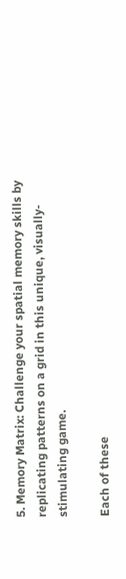5. Memory Matrix: Challenge your spatial memory skills by replicating patterns on a grid in this unique, visually-stimulating game.

Each of these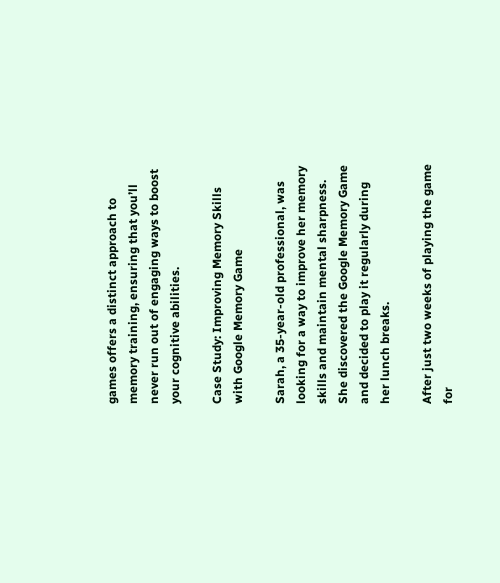games offers a distinct approach to memory training, ensuring that you’ll never run out of engaging ways to boost your cognitive abilities.

Case Study: Improving Memory Skills with Google Memory Game

Sarah, a 35-year-old professional, was looking for a way to improve her memory skills and maintain mental sharpness. She discovered the Google Memory Game and decided to play it regularly during her lunch breaks.

After just two weeks of playing the game for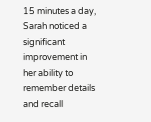15 minutes a day, Sarah noticed a significant improvement in her ability to remember details and recall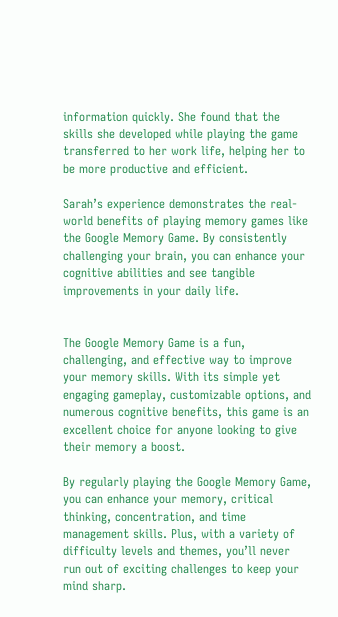information quickly. She found that the skills she developed while playing the game transferred to her work life, helping her to be more productive and efficient.

Sarah’s experience demonstrates the real-world benefits of playing memory games like the Google Memory Game. By consistently challenging your brain, you can enhance your cognitive abilities and see tangible improvements in your daily life.


The Google Memory Game is a fun, challenging, and effective way to improve your memory skills. With its simple yet engaging gameplay, customizable options, and numerous cognitive benefits, this game is an excellent choice for anyone looking to give their memory a boost.

By regularly playing the Google Memory Game, you can enhance your memory, critical thinking, concentration, and time management skills. Plus, with a variety of difficulty levels and themes, you’ll never run out of exciting challenges to keep your mind sharp.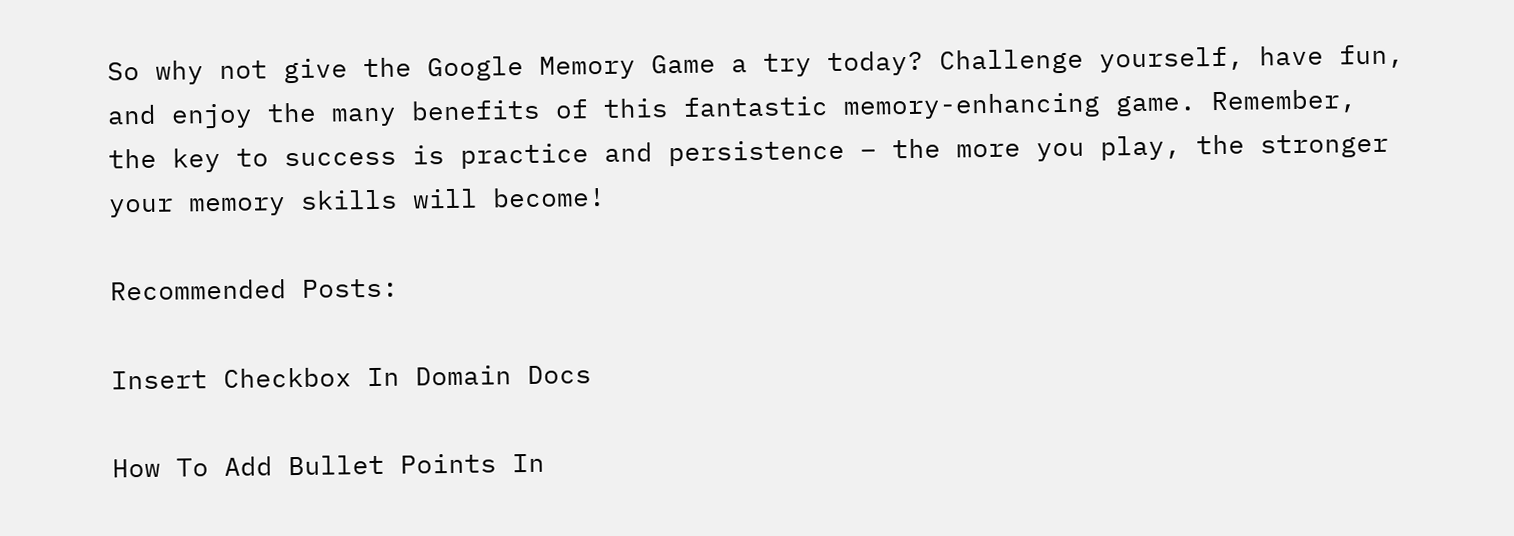So why not give the Google Memory Game a try today? Challenge yourself, have fun, and enjoy the many benefits of this fantastic memory-enhancing game. Remember, the key to success is practice and persistence – the more you play, the stronger your memory skills will become!

Recommended Posts:

Insert Checkbox In Domain Docs

How To Add Bullet Points In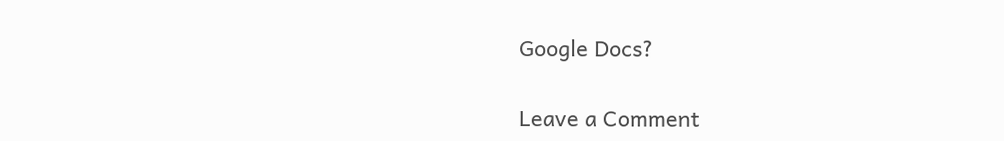Google Docs?

Leave a Comment